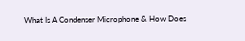What Is A Condenser Microphone & How Does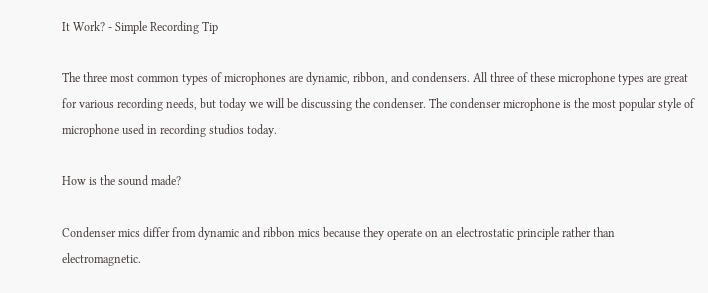It Work? - Simple Recording Tip

The three most common types of microphones are dynamic, ribbon, and condensers. All three of these microphone types are great for various recording needs, but today we will be discussing the condenser. The condenser microphone is the most popular style of microphone used in recording studios today.

How is the sound made?

Condenser mics differ from dynamic and ribbon mics because they operate on an electrostatic principle rather than electromagnetic.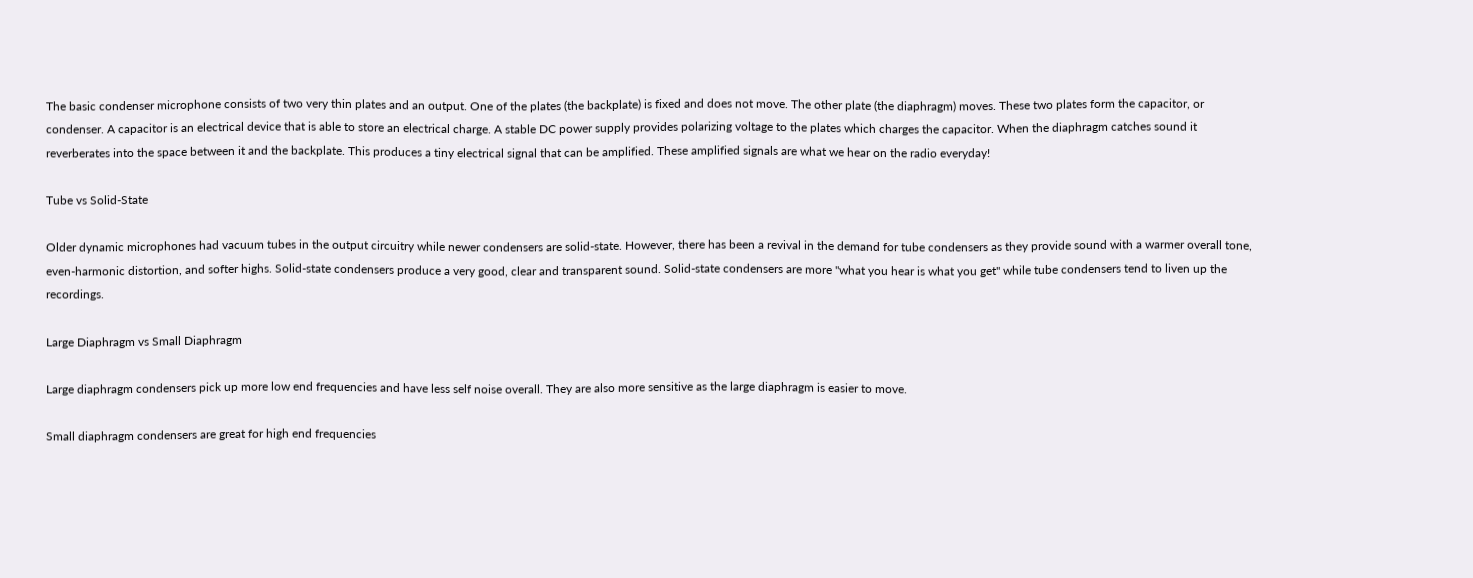The basic condenser microphone consists of two very thin plates and an output. One of the plates (the backplate) is fixed and does not move. The other plate (the diaphragm) moves. These two plates form the capacitor, or condenser. A capacitor is an electrical device that is able to store an electrical charge. A stable DC power supply provides polarizing voltage to the plates which charges the capacitor. When the diaphragm catches sound it reverberates into the space between it and the backplate. This produces a tiny electrical signal that can be amplified. These amplified signals are what we hear on the radio everyday!

Tube vs Solid-State

Older dynamic microphones had vacuum tubes in the output circuitry while newer condensers are solid-state. However, there has been a revival in the demand for tube condensers as they provide sound with a warmer overall tone, even-harmonic distortion, and softer highs. Solid-state condensers produce a very good, clear and transparent sound. Solid-state condensers are more "what you hear is what you get" while tube condensers tend to liven up the recordings.

Large Diaphragm vs Small Diaphragm

Large diaphragm condensers pick up more low end frequencies and have less self noise overall. They are also more sensitive as the large diaphragm is easier to move.

Small diaphragm condensers are great for high end frequencies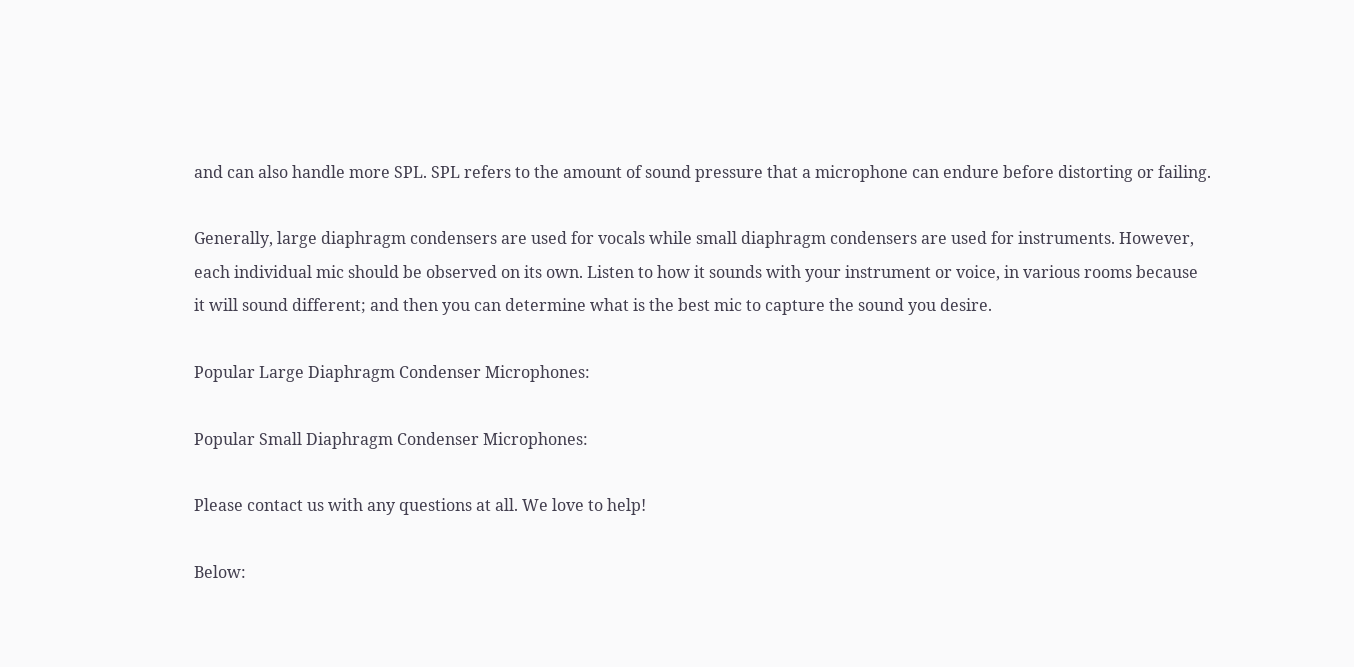and can also handle more SPL. SPL refers to the amount of sound pressure that a microphone can endure before distorting or failing.

Generally, large diaphragm condensers are used for vocals while small diaphragm condensers are used for instruments. However, each individual mic should be observed on its own. Listen to how it sounds with your instrument or voice, in various rooms because it will sound different; and then you can determine what is the best mic to capture the sound you desire.

Popular Large Diaphragm Condenser Microphones:

Popular Small Diaphragm Condenser Microphones:

Please contact us with any questions at all. We love to help!

Below: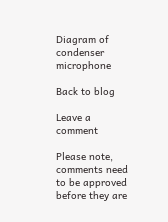Diagram of condenser microphone

Back to blog

Leave a comment

Please note, comments need to be approved before they are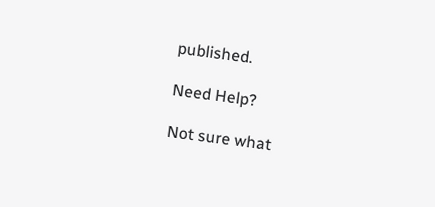published.

Need Help?

Not sure what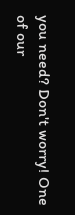you need? Don't worry! One of our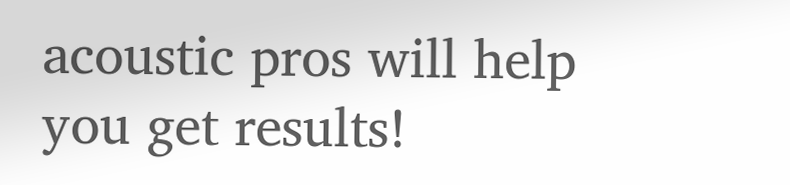acoustic pros will help you get results!